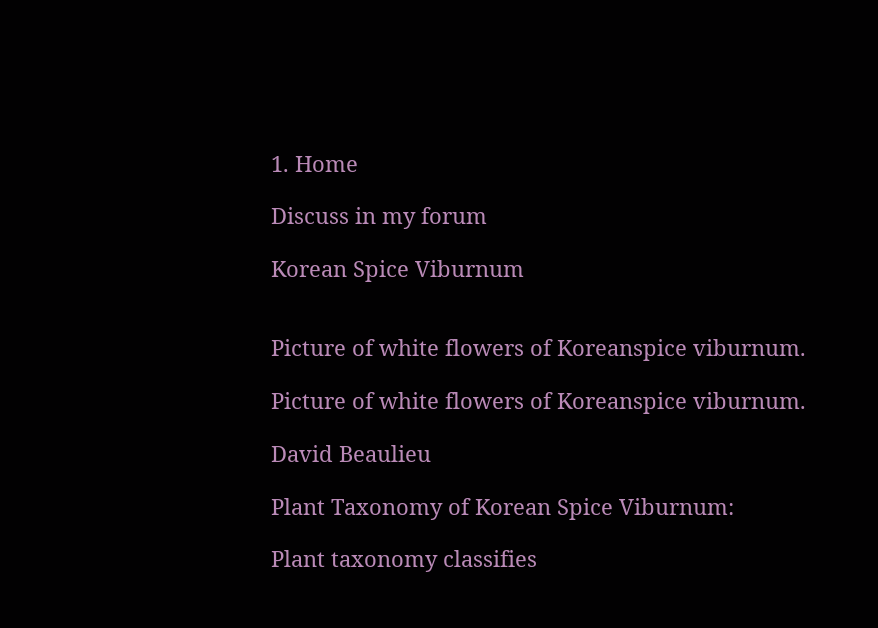1. Home

Discuss in my forum

Korean Spice Viburnum


Picture of white flowers of Koreanspice viburnum.

Picture of white flowers of Koreanspice viburnum.

David Beaulieu

Plant Taxonomy of Korean Spice Viburnum:

Plant taxonomy classifies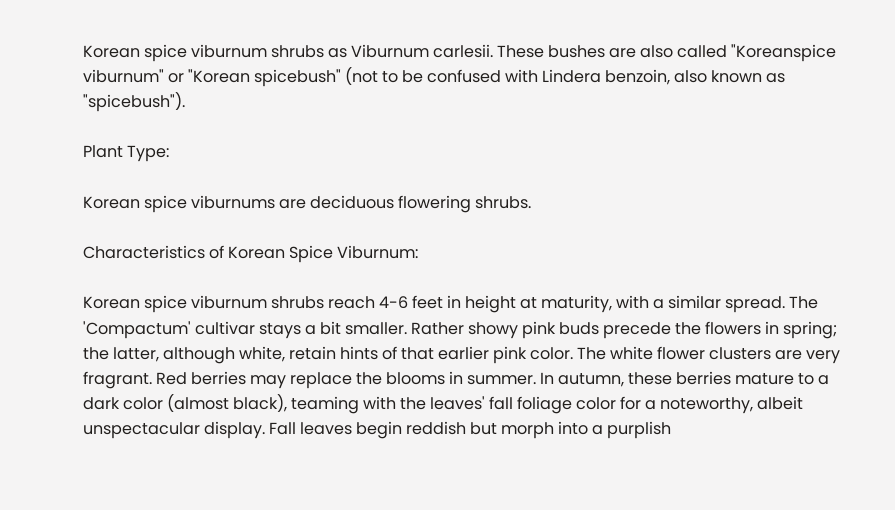Korean spice viburnum shrubs as Viburnum carlesii. These bushes are also called "Koreanspice viburnum" or "Korean spicebush" (not to be confused with Lindera benzoin, also known as "spicebush").

Plant Type:

Korean spice viburnums are deciduous flowering shrubs.

Characteristics of Korean Spice Viburnum:

Korean spice viburnum shrubs reach 4-6 feet in height at maturity, with a similar spread. The 'Compactum' cultivar stays a bit smaller. Rather showy pink buds precede the flowers in spring; the latter, although white, retain hints of that earlier pink color. The white flower clusters are very fragrant. Red berries may replace the blooms in summer. In autumn, these berries mature to a dark color (almost black), teaming with the leaves' fall foliage color for a noteworthy, albeit unspectacular display. Fall leaves begin reddish but morph into a purplish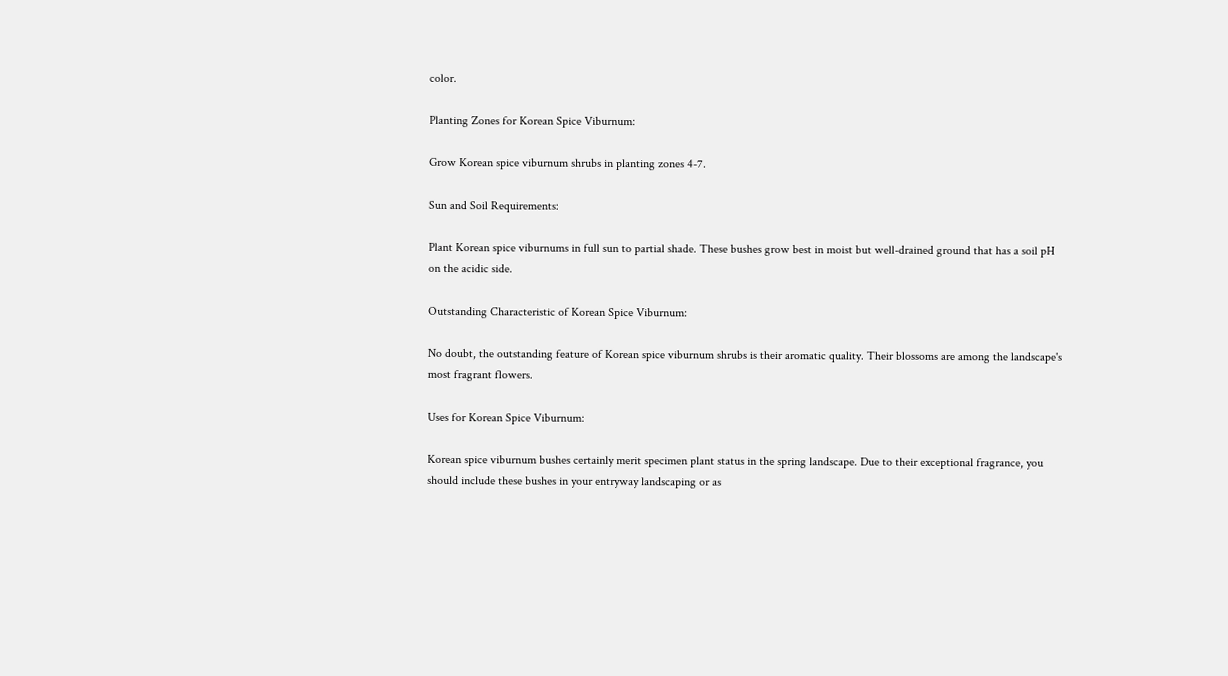color.

Planting Zones for Korean Spice Viburnum:

Grow Korean spice viburnum shrubs in planting zones 4-7.

Sun and Soil Requirements:

Plant Korean spice viburnums in full sun to partial shade. These bushes grow best in moist but well-drained ground that has a soil pH on the acidic side.

Outstanding Characteristic of Korean Spice Viburnum:

No doubt, the outstanding feature of Korean spice viburnum shrubs is their aromatic quality. Their blossoms are among the landscape's most fragrant flowers.

Uses for Korean Spice Viburnum:

Korean spice viburnum bushes certainly merit specimen plant status in the spring landscape. Due to their exceptional fragrance, you should include these bushes in your entryway landscaping or as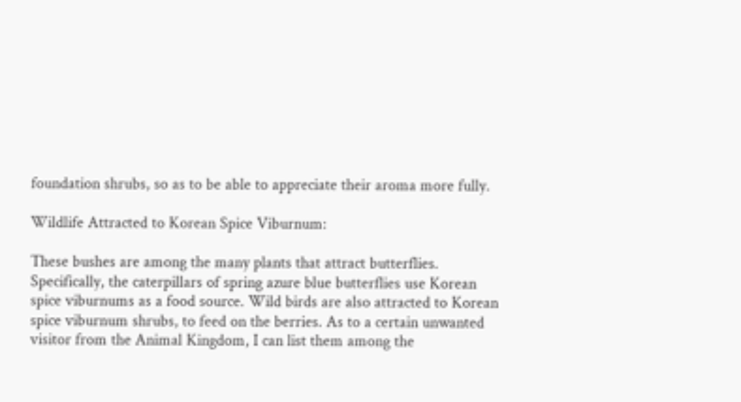foundation shrubs, so as to be able to appreciate their aroma more fully.

Wildlife Attracted to Korean Spice Viburnum:

These bushes are among the many plants that attract butterflies. Specifically, the caterpillars of spring azure blue butterflies use Korean spice viburnums as a food source. Wild birds are also attracted to Korean spice viburnum shrubs, to feed on the berries. As to a certain unwanted visitor from the Animal Kingdom, I can list them among the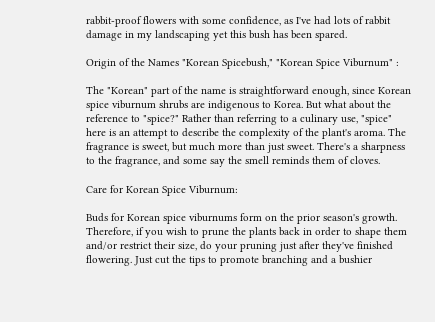rabbit-proof flowers with some confidence, as I've had lots of rabbit damage in my landscaping yet this bush has been spared.

Origin of the Names "Korean Spicebush," "Korean Spice Viburnum" :

The "Korean" part of the name is straightforward enough, since Korean spice viburnum shrubs are indigenous to Korea. But what about the reference to "spice?" Rather than referring to a culinary use, "spice" here is an attempt to describe the complexity of the plant's aroma. The fragrance is sweet, but much more than just sweet. There's a sharpness to the fragrance, and some say the smell reminds them of cloves.

Care for Korean Spice Viburnum:

Buds for Korean spice viburnums form on the prior season's growth. Therefore, if you wish to prune the plants back in order to shape them and/or restrict their size, do your pruning just after they've finished flowering. Just cut the tips to promote branching and a bushier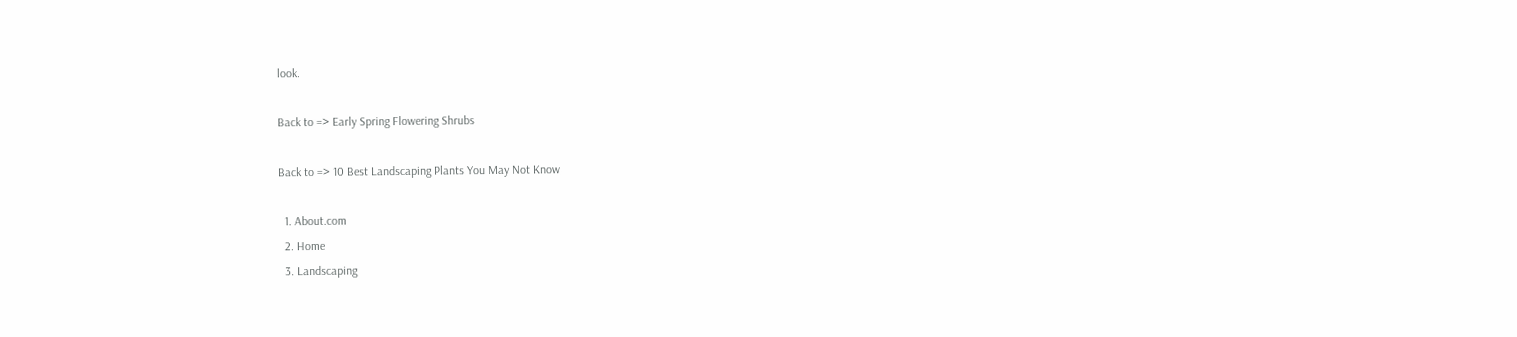look.

Back to => Early Spring Flowering Shrubs

Back to => 10 Best Landscaping Plants You May Not Know

  1. About.com
  2. Home
  3. Landscaping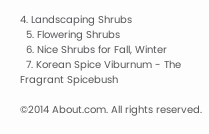4. Landscaping Shrubs
  5. Flowering Shrubs
  6. Nice Shrubs for Fall, Winter
  7. Korean Spice Viburnum - The Fragrant Spicebush

©2014 About.com. All rights reserved.